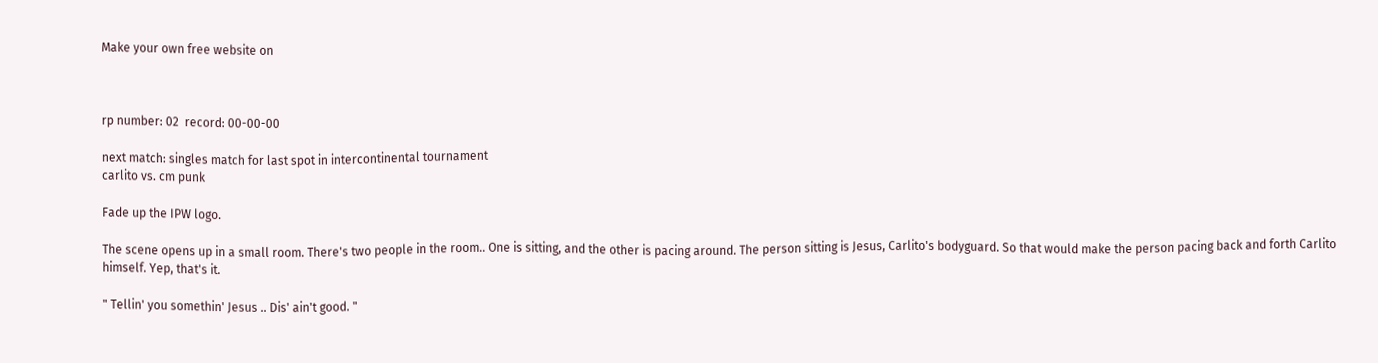Make your own free website on



rp number: 02  record: 00-00-00

next match: singles match for last spot in intercontinental tournament
carlito vs. cm punk

Fade up the IPW logo.

The scene opens up in a small room. There's two people in the room.. One is sitting, and the other is pacing around. The person sitting is Jesus, Carlito's bodyguard. So that would make the person pacing back and forth Carlito himself. Yep, that's it.

" Tellin' you somethin' Jesus .. Dis' ain't good. "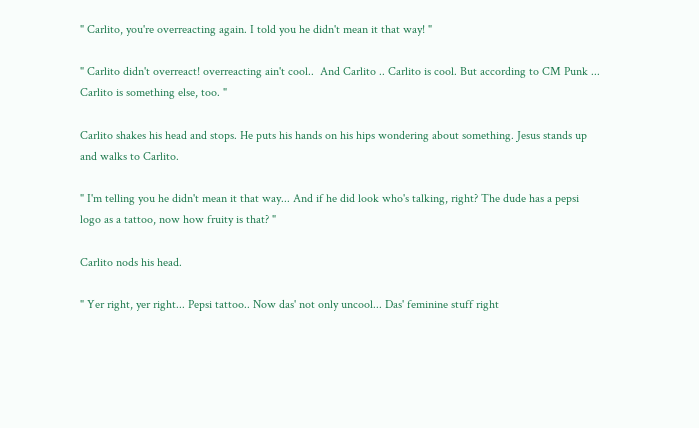" Carlito, you're overreacting again. I told you he didn't mean it that way! "

" Carlito didn't overreact! overreacting ain't cool..  And Carlito .. Carlito is cool. But according to CM Punk ... Carlito is something else, too. "

Carlito shakes his head and stops. He puts his hands on his hips wondering about something. Jesus stands up and walks to Carlito.

" I'm telling you he didn't mean it that way... And if he did look who's talking, right? The dude has a pepsi logo as a tattoo, now how fruity is that? "

Carlito nods his head.

" Yer right, yer right... Pepsi tattoo.. Now das' not only uncool... Das' feminine stuff right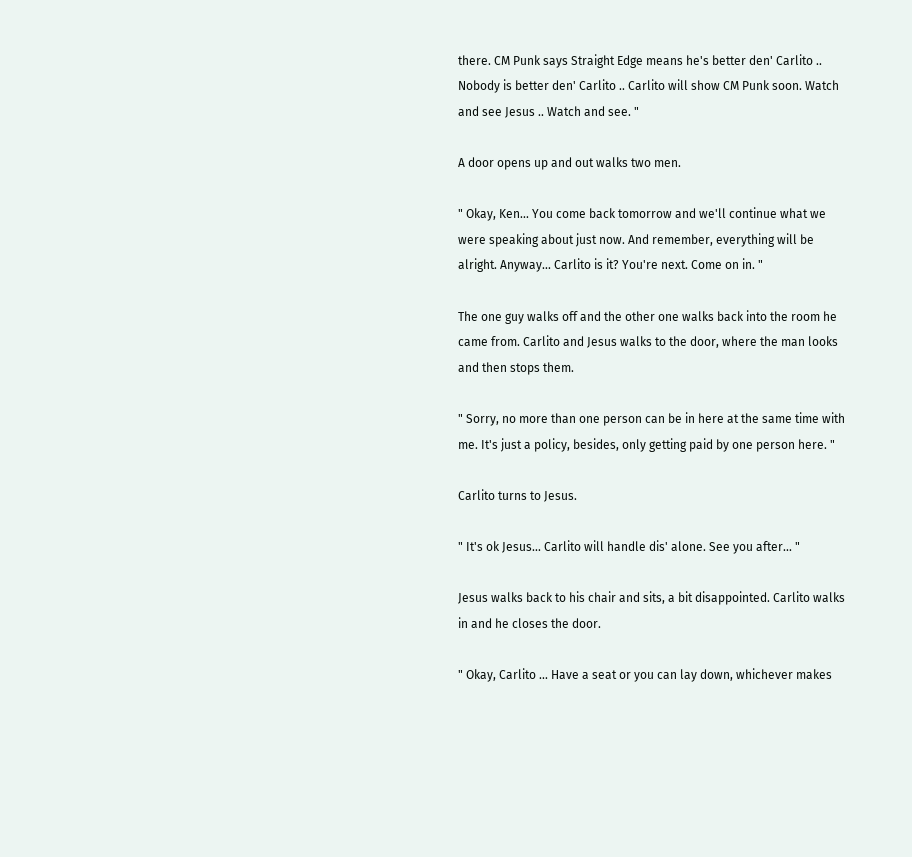there. CM Punk says Straight Edge means he's better den' Carlito .. Nobody is better den' Carlito .. Carlito will show CM Punk soon. Watch and see Jesus .. Watch and see. "

A door opens up and out walks two men.

" Okay, Ken... You come back tomorrow and we'll continue what we were speaking about just now. And remember, everything will be alright. Anyway... Carlito is it? You're next. Come on in. "

The one guy walks off and the other one walks back into the room he came from. Carlito and Jesus walks to the door, where the man looks and then stops them.

" Sorry, no more than one person can be in here at the same time with me. It's just a policy, besides, only getting paid by one person here. "

Carlito turns to Jesus.

" It's ok Jesus... Carlito will handle dis' alone. See you after... "

Jesus walks back to his chair and sits, a bit disappointed. Carlito walks in and he closes the door.

" Okay, Carlito ... Have a seat or you can lay down, whichever makes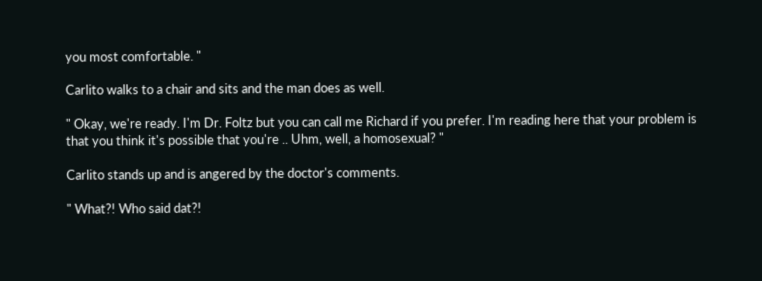you most comfortable. "

Carlito walks to a chair and sits and the man does as well.

" Okay, we're ready. I'm Dr. Foltz but you can call me Richard if you prefer. I'm reading here that your problem is that you think it's possible that you're .. Uhm, well, a homosexual? "

Carlito stands up and is angered by the doctor's comments.

" What?! Who said dat?!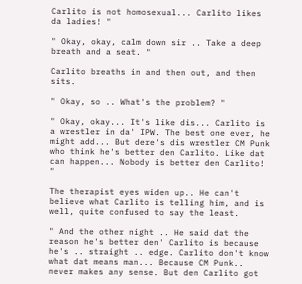Carlito is not homosexual... Carlito likes da ladies! "

" Okay, okay, calm down sir .. Take a deep breath and a seat. "

Carlito breaths in and then out, and then sits.

" Okay, so .. What's the problem? "

" Okay, okay... It's like dis... Carlito is a wrestler in da' IPW. The best one ever, he might add... But dere's dis wrestler CM Punk who think he's better den Carlito. Like dat can happen... Nobody is better den Carlito! "

The therapist eyes widen up.. He can't believe what Carlito is telling him, and is well, quite confused to say the least.

" And the other night .. He said dat the reason he's better den' Carlito is because he's .. straight .. edge. Carlito don't know what dat means man... Because CM Punk.. never makes any sense. But den Carlito got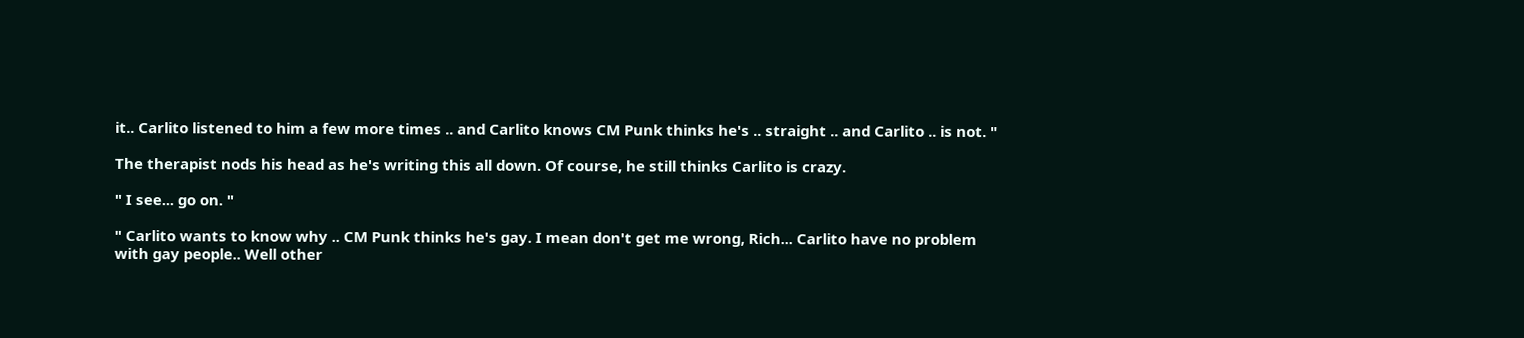it.. Carlito listened to him a few more times .. and Carlito knows CM Punk thinks he's .. straight .. and Carlito .. is not. "

The therapist nods his head as he's writing this all down. Of course, he still thinks Carlito is crazy.

" I see... go on. "

" Carlito wants to know why .. CM Punk thinks he's gay. I mean don't get me wrong, Rich... Carlito have no problem with gay people.. Well other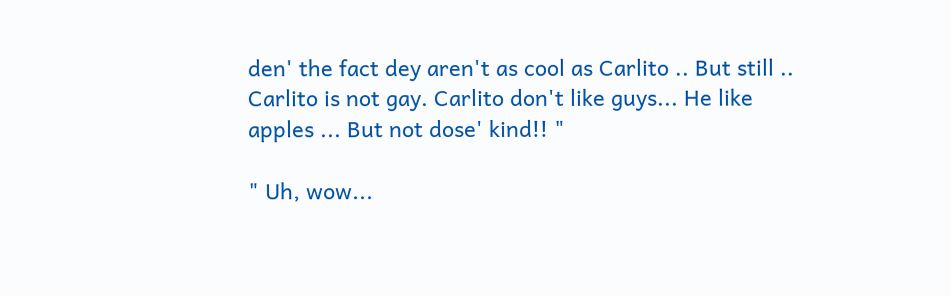den' the fact dey aren't as cool as Carlito .. But still .. Carlito is not gay. Carlito don't like guys... He like apples ... But not dose' kind!! "

" Uh, wow...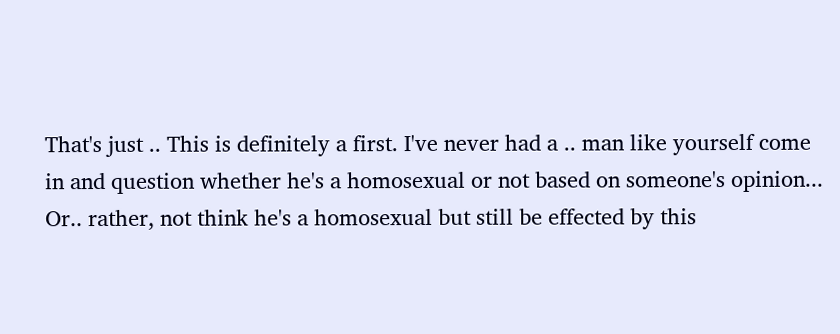That's just .. This is definitely a first. I've never had a .. man like yourself come in and question whether he's a homosexual or not based on someone's opinion... Or.. rather, not think he's a homosexual but still be effected by this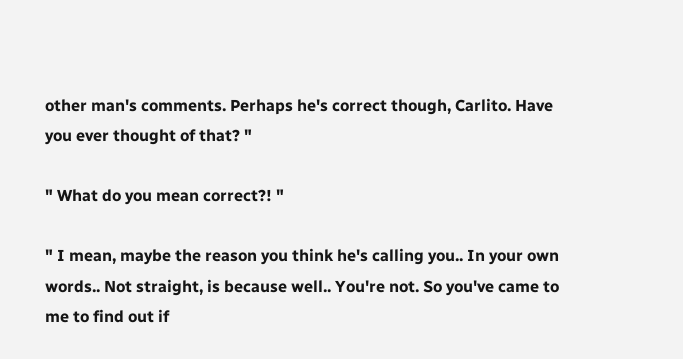other man's comments. Perhaps he's correct though, Carlito. Have you ever thought of that? "

" What do you mean correct?! "

" I mean, maybe the reason you think he's calling you.. In your own words.. Not straight, is because well.. You're not. So you've came to me to find out if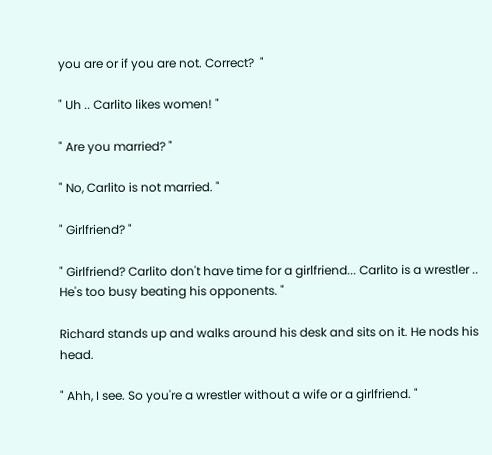you are or if you are not. Correct?  "

" Uh .. Carlito likes women! "

" Are you married? "

" No, Carlito is not married. "

" Girlfriend? "

" Girlfriend? Carlito don't have time for a girlfriend... Carlito is a wrestler .. He's too busy beating his opponents. "

Richard stands up and walks around his desk and sits on it. He nods his head.

" Ahh, I see. So you're a wrestler without a wife or a girlfriend. "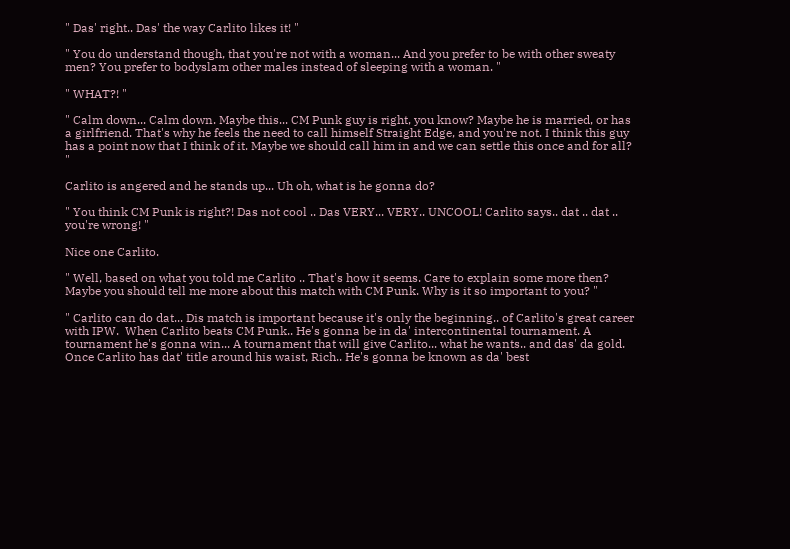" Das' right.. Das' the way Carlito likes it! "

" You do understand though, that you're not with a woman... And you prefer to be with other sweaty men? You prefer to bodyslam other males instead of sleeping with a woman. "

" WHAT?! "

" Calm down... Calm down. Maybe this... CM Punk guy is right, you know? Maybe he is married, or has a girlfriend. That's why he feels the need to call himself Straight Edge, and you're not. I think this guy has a point now that I think of it. Maybe we should call him in and we can settle this once and for all? "

Carlito is angered and he stands up... Uh oh, what is he gonna do?

" You think CM Punk is right?! Das not cool .. Das VERY... VERY.. UNCOOL! Carlito says.. dat .. dat .. you're wrong! "

Nice one Carlito.

" Well, based on what you told me Carlito .. That's how it seems. Care to explain some more then? Maybe you should tell me more about this match with CM Punk. Why is it so important to you? "

" Carlito can do dat... Dis match is important because it's only the beginning.. of Carlito's great career with IPW.  When Carlito beats CM Punk.. He's gonna be in da' intercontinental tournament. A tournament he's gonna win... A tournament that will give Carlito... what he wants.. and das' da gold. Once Carlito has dat' title around his waist, Rich.. He's gonna be known as da' best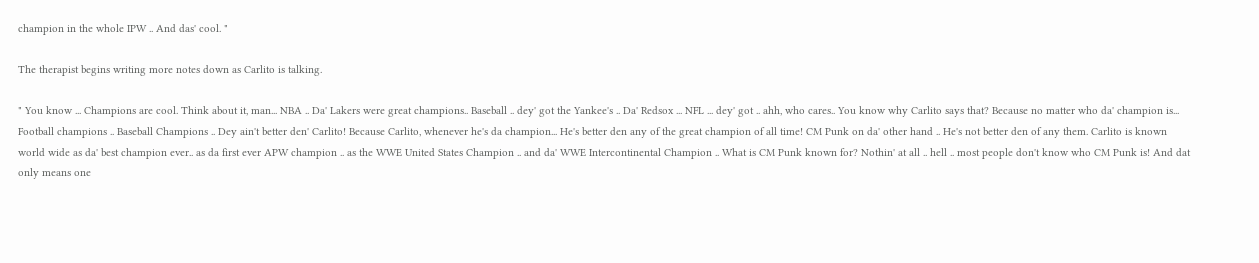champion in the whole IPW .. And das' cool. "

The therapist begins writing more notes down as Carlito is talking.

" You know ... Champions are cool. Think about it, man... NBA .. Da' Lakers were great champions.. Baseball .. dey' got the Yankee's .. Da' Redsox ... NFL ... dey' got .. ahh, who cares.. You know why Carlito says that? Because no matter who da' champion is... Football champions .. Baseball Champions .. Dey ain't better den' Carlito! Because Carlito, whenever he's da champion... He's better den any of the great champion of all time! CM Punk on da' other hand .. He's not better den of any them. Carlito is known world wide as da' best champion ever.. as da first ever APW champion .. as the WWE United States Champion .. and da' WWE Intercontinental Champion .. What is CM Punk known for? Nothin' at all .. hell .. most people don't know who CM Punk is! And dat only means one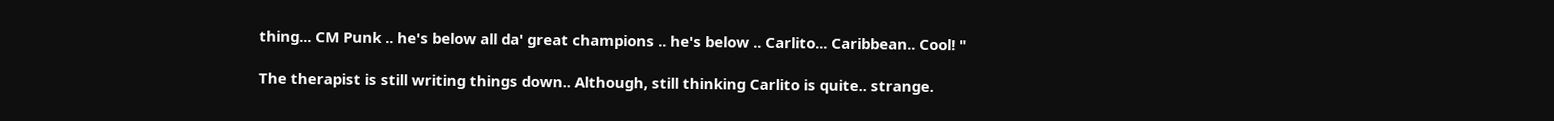thing... CM Punk .. he's below all da' great champions .. he's below .. Carlito... Caribbean.. Cool! "

The therapist is still writing things down.. Although, still thinking Carlito is quite.. strange.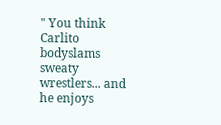" You think Carlito bodyslams sweaty wrestlers... and he enjoys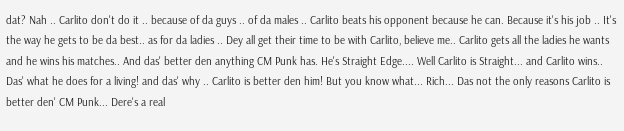dat? Nah .. Carlito don't do it .. because of da guys .. of da males .. Carlito beats his opponent because he can. Because it's his job .. It's the way he gets to be da best.. as for da ladies .. Dey all get their time to be with Carlito, believe me.. Carlito gets all the ladies he wants and he wins his matches.. And das' better den anything CM Punk has. He's Straight Edge.... Well Carlito is Straight... and Carlito wins.. Das' what he does for a living! and das' why .. Carlito is better den him! But you know what... Rich... Das not the only reasons Carlito is better den' CM Punk... Dere's a real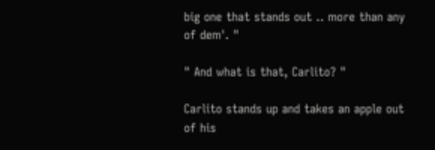big one that stands out .. more than any of dem'. "

" And what is that, Carlito? "

Carlito stands up and takes an apple out of his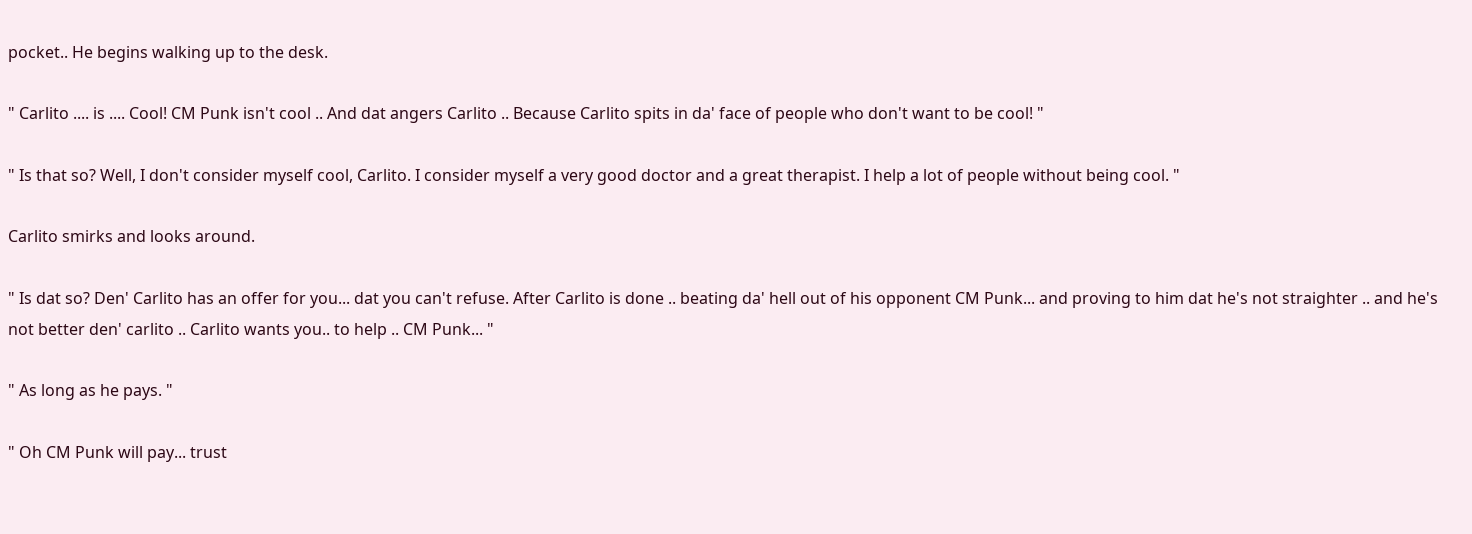pocket.. He begins walking up to the desk.

" Carlito .... is .... Cool! CM Punk isn't cool .. And dat angers Carlito .. Because Carlito spits in da' face of people who don't want to be cool! "

" Is that so? Well, I don't consider myself cool, Carlito. I consider myself a very good doctor and a great therapist. I help a lot of people without being cool. "

Carlito smirks and looks around.

" Is dat so? Den' Carlito has an offer for you... dat you can't refuse. After Carlito is done .. beating da' hell out of his opponent CM Punk... and proving to him dat he's not straighter .. and he's not better den' carlito .. Carlito wants you.. to help .. CM Punk... "

" As long as he pays. "

" Oh CM Punk will pay... trust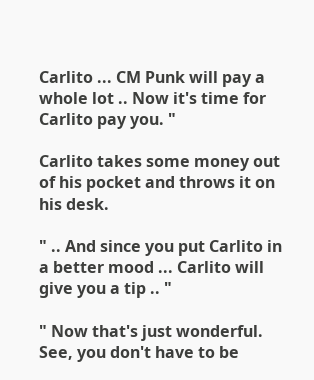Carlito ... CM Punk will pay a whole lot .. Now it's time for Carlito pay you. "

Carlito takes some money out of his pocket and throws it on his desk.

" .. And since you put Carlito in a better mood ... Carlito will give you a tip .. "

" Now that's just wonderful. See, you don't have to be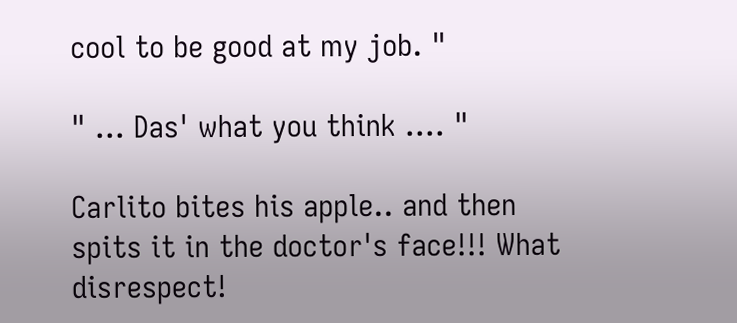cool to be good at my job. "

" ... Das' what you think .... "

Carlito bites his apple.. and then spits it in the doctor's face!!! What disrespect!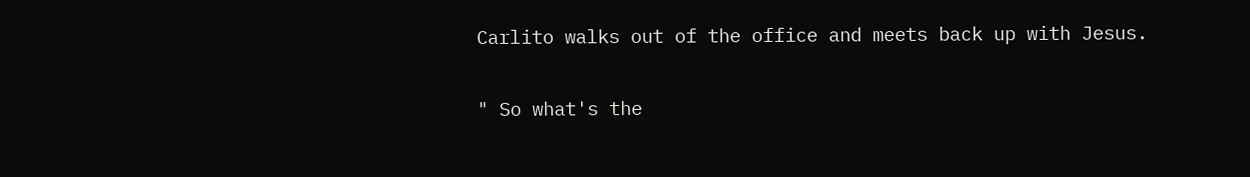Carlito walks out of the office and meets back up with Jesus.

" So what's the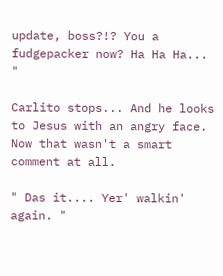update, boss?!? You a fudgepacker now? Ha Ha Ha... "

Carlito stops... And he looks to Jesus with an angry face. Now that wasn't a smart comment at all.

" Das it.... Yer' walkin' again. "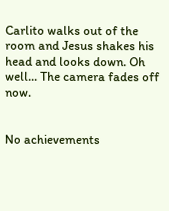Carlito walks out of the room and Jesus shakes his head and looks down. Oh well... The camera fades off now.


No achievements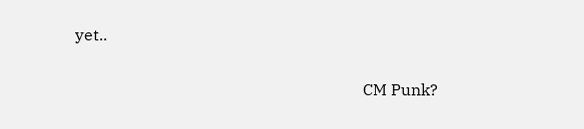yet..

                                                                        CM Punk?